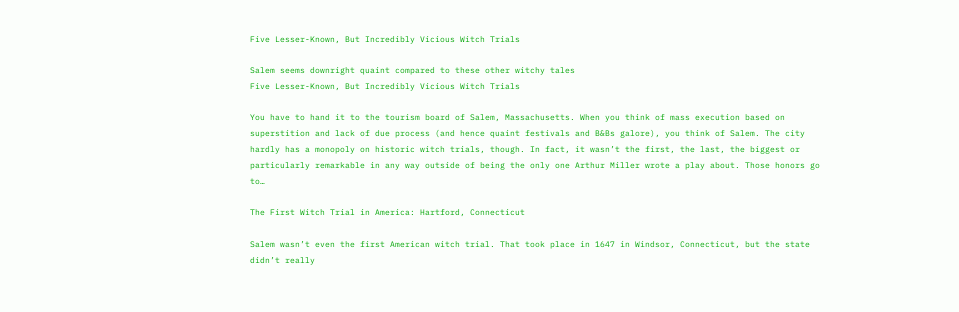Five Lesser-Known, But Incredibly Vicious Witch Trials

Salem seems downright quaint compared to these other witchy tales
Five Lesser-Known, But Incredibly Vicious Witch Trials

You have to hand it to the tourism board of Salem, Massachusetts. When you think of mass execution based on superstition and lack of due process (and hence quaint festivals and B&Bs galore), you think of Salem. The city hardly has a monopoly on historic witch trials, though. In fact, it wasn’t the first, the last, the biggest or particularly remarkable in any way outside of being the only one Arthur Miller wrote a play about. Those honors go to…

The First Witch Trial in America: Hartford, Connecticut

Salem wasn’t even the first American witch trial. That took place in 1647 in Windsor, Connecticut, but the state didn’t really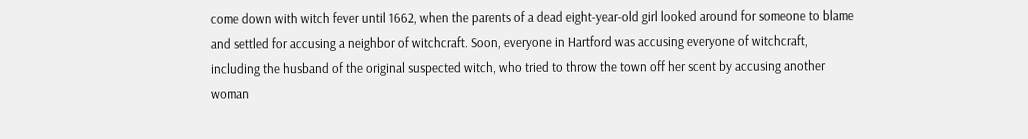come down with witch fever until 1662, when the parents of a dead eight-year-old girl looked around for someone to blame and settled for accusing a neighbor of witchcraft. Soon, everyone in Hartford was accusing everyone of witchcraft, including the husband of the original suspected witch, who tried to throw the town off her scent by accusing another woman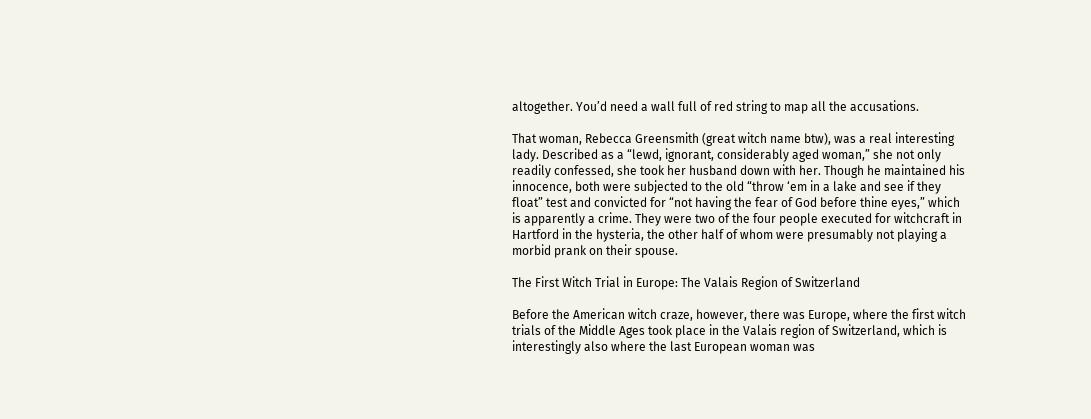altogether. You’d need a wall full of red string to map all the accusations.

That woman, Rebecca Greensmith (great witch name btw), was a real interesting lady. Described as a “lewd, ignorant, considerably aged woman,” she not only readily confessed, she took her husband down with her. Though he maintained his innocence, both were subjected to the old “throw ‘em in a lake and see if they float” test and convicted for “not having the fear of God before thine eyes,” which is apparently a crime. They were two of the four people executed for witchcraft in Hartford in the hysteria, the other half of whom were presumably not playing a morbid prank on their spouse.

The First Witch Trial in Europe: The Valais Region of Switzerland

Before the American witch craze, however, there was Europe, where the first witch trials of the Middle Ages took place in the Valais region of Switzerland, which is interestingly also where the last European woman was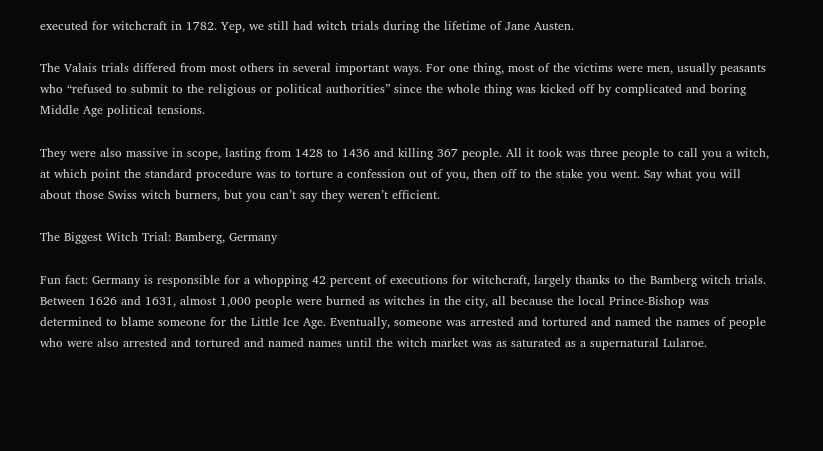executed for witchcraft in 1782. Yep, we still had witch trials during the lifetime of Jane Austen.

The Valais trials differed from most others in several important ways. For one thing, most of the victims were men, usually peasants who “refused to submit to the religious or political authorities” since the whole thing was kicked off by complicated and boring Middle Age political tensions.

They were also massive in scope, lasting from 1428 to 1436 and killing 367 people. All it took was three people to call you a witch, at which point the standard procedure was to torture a confession out of you, then off to the stake you went. Say what you will about those Swiss witch burners, but you can’t say they weren’t efficient.

The Biggest Witch Trial: Bamberg, Germany

Fun fact: Germany is responsible for a whopping 42 percent of executions for witchcraft, largely thanks to the Bamberg witch trials. Between 1626 and 1631, almost 1,000 people were burned as witches in the city, all because the local Prince-Bishop was determined to blame someone for the Little Ice Age. Eventually, someone was arrested and tortured and named the names of people who were also arrested and tortured and named names until the witch market was as saturated as a supernatural Lularoe.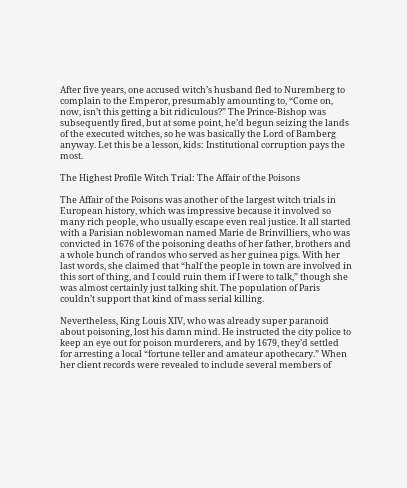After five years, one accused witch’s husband fled to Nuremberg to complain to the Emperor, presumably amounting to, “Come on, now, isn’t this getting a bit ridiculous?” The Prince-Bishop was subsequently fired, but at some point, he’d begun seizing the lands of the executed witches, so he was basically the Lord of Bamberg anyway. Let this be a lesson, kids: Institutional corruption pays the most.

The Highest Profile Witch Trial: The Affair of the Poisons

The Affair of the Poisons was another of the largest witch trials in European history, which was impressive because it involved so many rich people, who usually escape even real justice. It all started with a Parisian noblewoman named Marie de Brinvilliers, who was convicted in 1676 of the poisoning deaths of her father, brothers and a whole bunch of randos who served as her guinea pigs. With her last words, she claimed that “half the people in town are involved in this sort of thing, and I could ruin them if I were to talk,” though she was almost certainly just talking shit. The population of Paris couldn’t support that kind of mass serial killing.

Nevertheless, King Louis XIV, who was already super paranoid about poisoning, lost his damn mind. He instructed the city police to keep an eye out for poison murderers, and by 1679, they’d settled for arresting a local “fortune teller and amateur apothecary.” When her client records were revealed to include several members of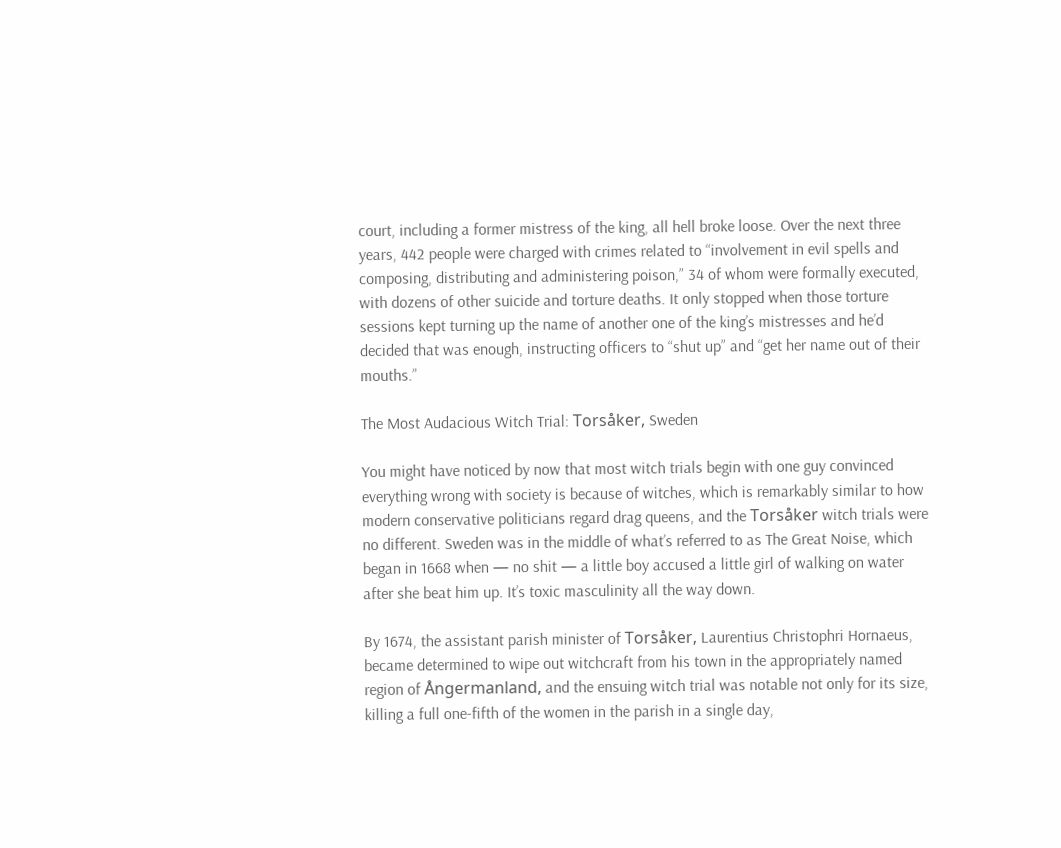court, including a former mistress of the king, all hell broke loose. Over the next three years, 442 people were charged with crimes related to “involvement in evil spells and composing, distributing and administering poison,” 34 of whom were formally executed, with dozens of other suicide and torture deaths. It only stopped when those torture sessions kept turning up the name of another one of the king’s mistresses and he’d decided that was enough, instructing officers to “shut up” and “get her name out of their mouths.”

The Most Audacious Witch Trial: Torsåker, Sweden

You might have noticed by now that most witch trials begin with one guy convinced everything wrong with society is because of witches, which is remarkably similar to how modern conservative politicians regard drag queens, and the Torsåker witch trials were no different. Sweden was in the middle of what’s referred to as The Great Noise, which began in 1668 when — no shit — a little boy accused a little girl of walking on water after she beat him up. It’s toxic masculinity all the way down.

By 1674, the assistant parish minister of Torsåker, Laurentius Christophri Hornaeus, became determined to wipe out witchcraft from his town in the appropriately named region of Ångermanland, and the ensuing witch trial was notable not only for its size, killing a full one-fifth of the women in the parish in a single day,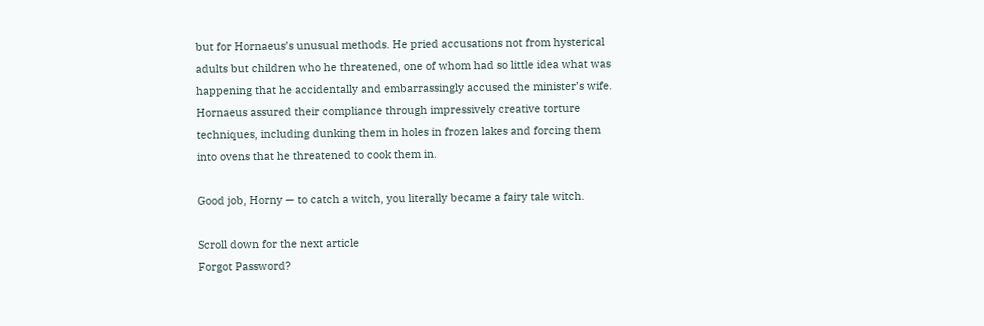but for Hornaeus’s unusual methods. He pried accusations not from hysterical adults but children who he threatened, one of whom had so little idea what was happening that he accidentally and embarrassingly accused the minister’s wife. Hornaeus assured their compliance through impressively creative torture techniques, including dunking them in holes in frozen lakes and forcing them into ovens that he threatened to cook them in.

Good job, Horny — to catch a witch, you literally became a fairy tale witch.

Scroll down for the next article
Forgot Password?